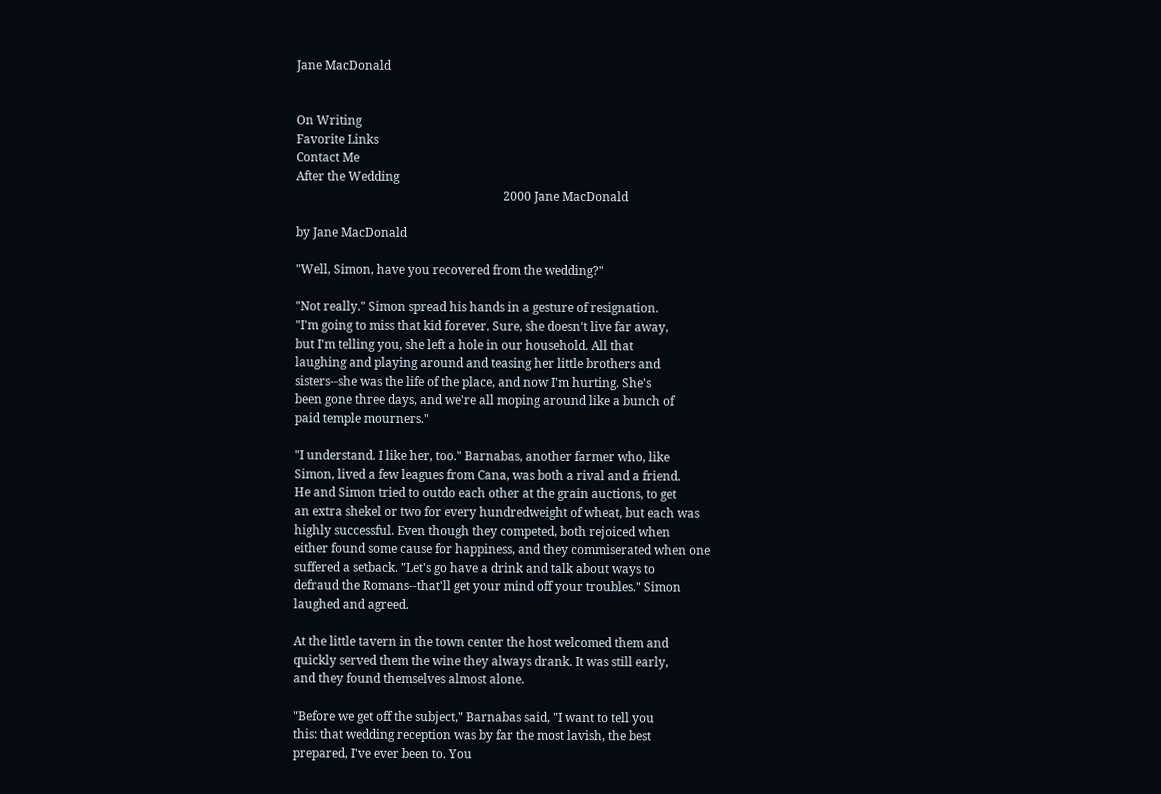Jane MacDonald


On Writing
Favorite Links
Contact Me
After the Wedding
                                                                     2000 Jane MacDonald

by Jane MacDonald

"Well, Simon, have you recovered from the wedding?"

"Not really." Simon spread his hands in a gesture of resignation.
"I'm going to miss that kid forever. Sure, she doesn't live far away,
but I'm telling you, she left a hole in our household. All that
laughing and playing around and teasing her little brothers and
sisters--she was the life of the place, and now I'm hurting. She's
been gone three days, and we're all moping around like a bunch of
paid temple mourners."

"I understand. I like her, too." Barnabas, another farmer who, like
Simon, lived a few leagues from Cana, was both a rival and a friend.
He and Simon tried to outdo each other at the grain auctions, to get
an extra shekel or two for every hundredweight of wheat, but each was
highly successful. Even though they competed, both rejoiced when
either found some cause for happiness, and they commiserated when one
suffered a setback. "Let's go have a drink and talk about ways to
defraud the Romans--that'll get your mind off your troubles." Simon
laughed and agreed.

At the little tavern in the town center the host welcomed them and
quickly served them the wine they always drank. It was still early,
and they found themselves almost alone.

"Before we get off the subject," Barnabas said, "I want to tell you
this: that wedding reception was by far the most lavish, the best
prepared, I've ever been to. You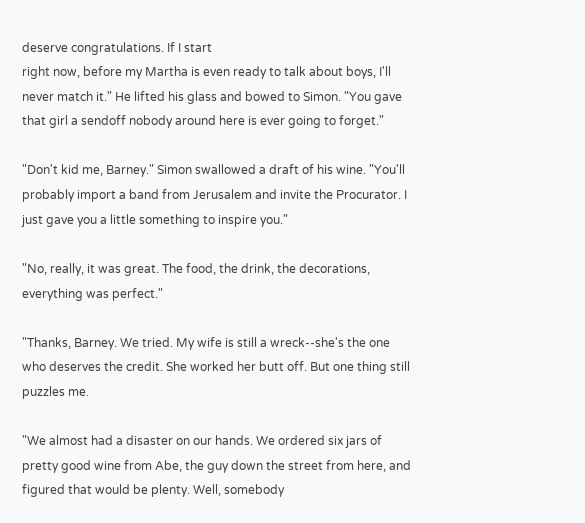deserve congratulations. If I start
right now, before my Martha is even ready to talk about boys, I'll
never match it." He lifted his glass and bowed to Simon. "You gave
that girl a sendoff nobody around here is ever going to forget."

"Don't kid me, Barney." Simon swallowed a draft of his wine. "You'll
probably import a band from Jerusalem and invite the Procurator. I
just gave you a little something to inspire you."

"No, really, it was great. The food, the drink, the decorations,
everything was perfect."

"Thanks, Barney. We tried. My wife is still a wreck--she's the one
who deserves the credit. She worked her butt off. But one thing still
puzzles me.

"We almost had a disaster on our hands. We ordered six jars of
pretty good wine from Abe, the guy down the street from here, and
figured that would be plenty. Well, somebody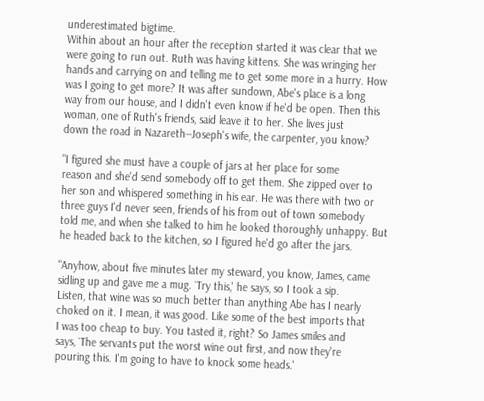underestimated bigtime.
Within about an hour after the reception started it was clear that we
were going to run out. Ruth was having kittens. She was wringing her
hands and carrying on and telling me to get some more in a hurry. How
was I going to get more? It was after sundown, Abe's place is a long
way from our house, and I didn't even know if he'd be open. Then this
woman, one of Ruth's friends, said leave it to her. She lives just
down the road in Nazareth--Joseph's wife, the carpenter, you know?

"I figured she must have a couple of jars at her place for some
reason and she'd send somebody off to get them. She zipped over to
her son and whispered something in his ear. He was there with two or
three guys I'd never seen, friends of his from out of town somebody
told me, and when she talked to him he looked thoroughly unhappy. But
he headed back to the kitchen, so I figured he'd go after the jars.

"Anyhow, about five minutes later my steward, you know, James, came
sidling up and gave me a mug. `Try this,' he says, so I took a sip.
Listen, that wine was so much better than anything Abe has I nearly
choked on it. I mean, it was good. Like some of the best imports that
I was too cheap to buy. You tasted it, right? So James smiles and
says, `The servants put the worst wine out first, and now they're
pouring this. I'm going to have to knock some heads.'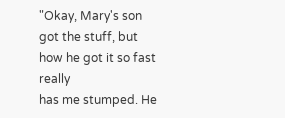"Okay, Mary's son got the stuff, but how he got it so fast really
has me stumped. He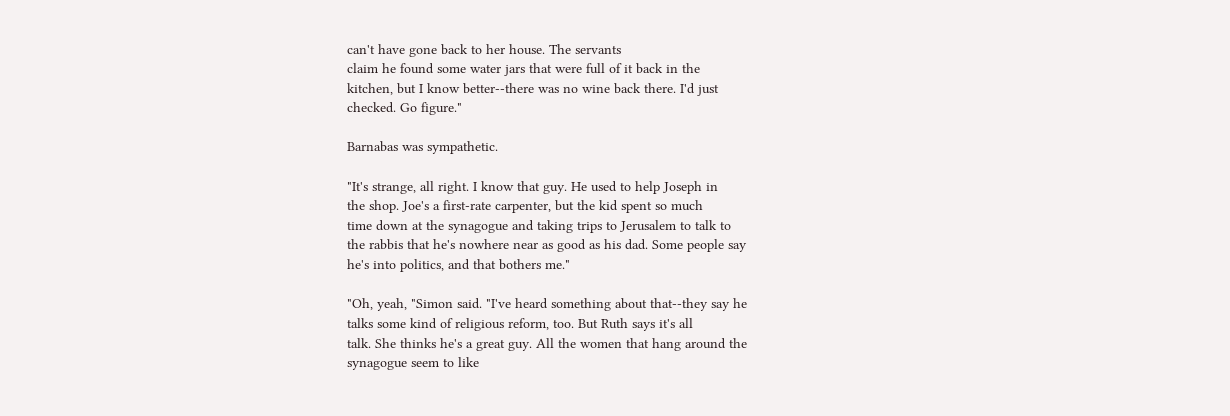can't have gone back to her house. The servants
claim he found some water jars that were full of it back in the
kitchen, but I know better--there was no wine back there. I'd just
checked. Go figure."

Barnabas was sympathetic.

"It's strange, all right. I know that guy. He used to help Joseph in
the shop. Joe's a first-rate carpenter, but the kid spent so much
time down at the synagogue and taking trips to Jerusalem to talk to
the rabbis that he's nowhere near as good as his dad. Some people say
he's into politics, and that bothers me."

"Oh, yeah, "Simon said. "I've heard something about that--they say he
talks some kind of religious reform, too. But Ruth says it's all
talk. She thinks he's a great guy. All the women that hang around the
synagogue seem to like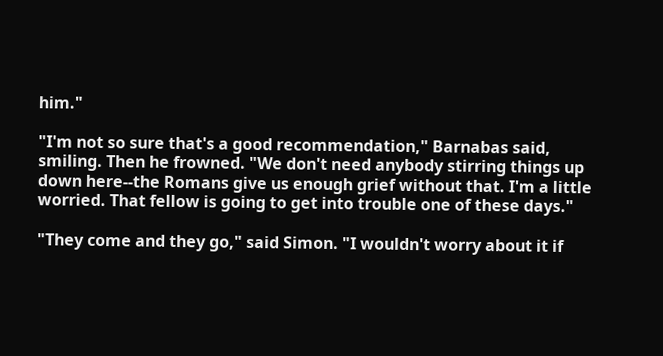him."

"I'm not so sure that's a good recommendation," Barnabas said,
smiling. Then he frowned. "We don't need anybody stirring things up
down here--the Romans give us enough grief without that. I'm a little
worried. That fellow is going to get into trouble one of these days."

"They come and they go," said Simon. "I wouldn't worry about it if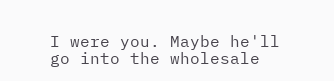I were you. Maybe he'll go into the wholesale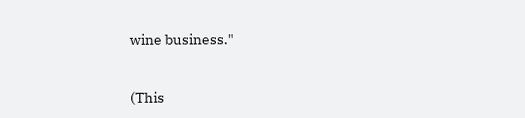wine business."


(This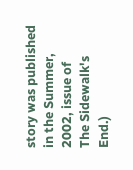story was published in the Summer, 2002, issue of
The Sidewalk's End.)